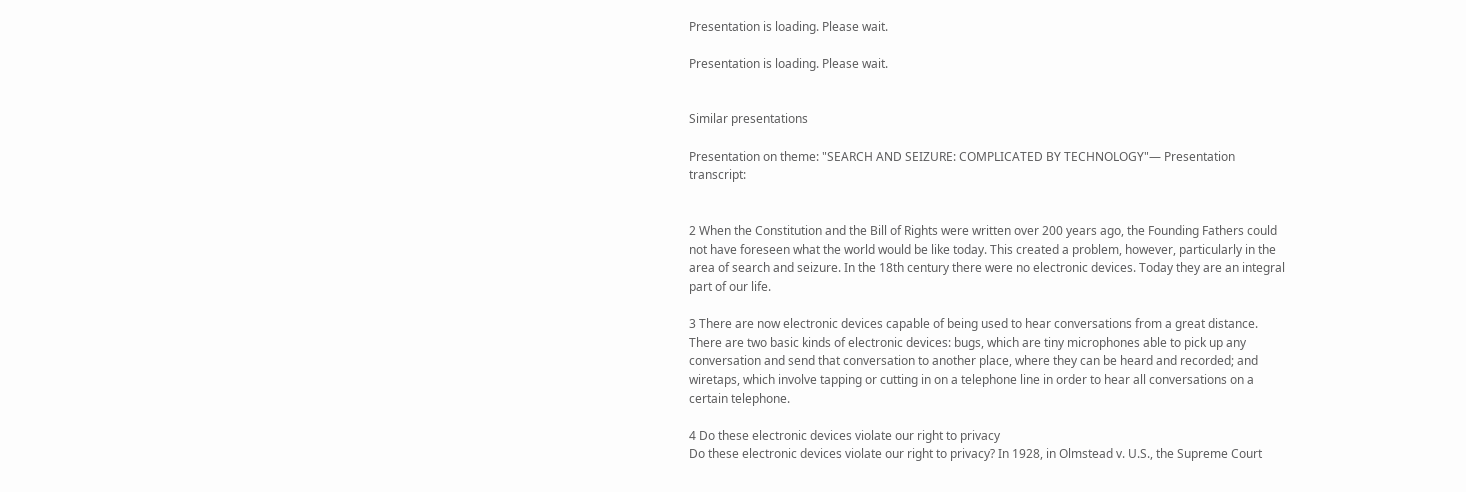Presentation is loading. Please wait.

Presentation is loading. Please wait.


Similar presentations

Presentation on theme: "SEARCH AND SEIZURE: COMPLICATED BY TECHNOLOGY"— Presentation transcript:


2 When the Constitution and the Bill of Rights were written over 200 years ago, the Founding Fathers could not have foreseen what the world would be like today. This created a problem, however, particularly in the area of search and seizure. In the 18th century there were no electronic devices. Today they are an integral part of our life.

3 There are now electronic devices capable of being used to hear conversations from a great distance. There are two basic kinds of electronic devices: bugs, which are tiny microphones able to pick up any conversation and send that conversation to another place, where they can be heard and recorded; and wiretaps, which involve tapping or cutting in on a telephone line in order to hear all conversations on a certain telephone.

4 Do these electronic devices violate our right to privacy
Do these electronic devices violate our right to privacy? In 1928, in Olmstead v. U.S., the Supreme Court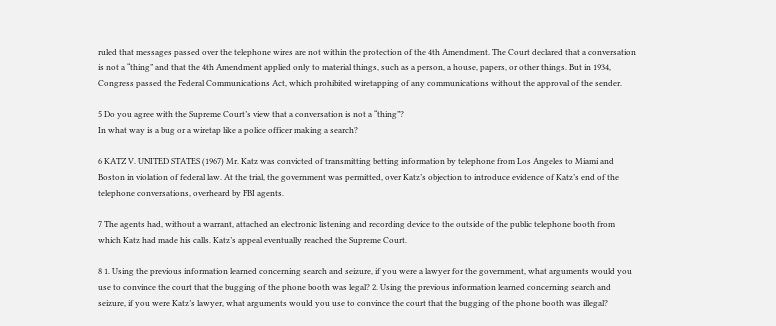ruled that messages passed over the telephone wires are not within the protection of the 4th Amendment. The Court declared that a conversation is not a “thing” and that the 4th Amendment applied only to material things, such as a person, a house, papers, or other things. But in 1934, Congress passed the Federal Communications Act, which prohibited wiretapping of any communications without the approval of the sender.

5 Do you agree with the Supreme Court’s view that a conversation is not a “thing”?
In what way is a bug or a wiretap like a police officer making a search?

6 KATZ V. UNITED STATES (1967) Mr. Katz was convicted of transmitting betting information by telephone from Los Angeles to Miami and Boston in violation of federal law. At the trial, the government was permitted, over Katz’s objection to introduce evidence of Katz’s end of the telephone conversations, overheard by FBI agents.

7 The agents had, without a warrant, attached an electronic listening and recording device to the outside of the public telephone booth from which Katz had made his calls. Katz’s appeal eventually reached the Supreme Court.

8 1. Using the previous information learned concerning search and seizure, if you were a lawyer for the government, what arguments would you use to convince the court that the bugging of the phone booth was legal? 2. Using the previous information learned concerning search and seizure, if you were Katz’s lawyer, what arguments would you use to convince the court that the bugging of the phone booth was illegal?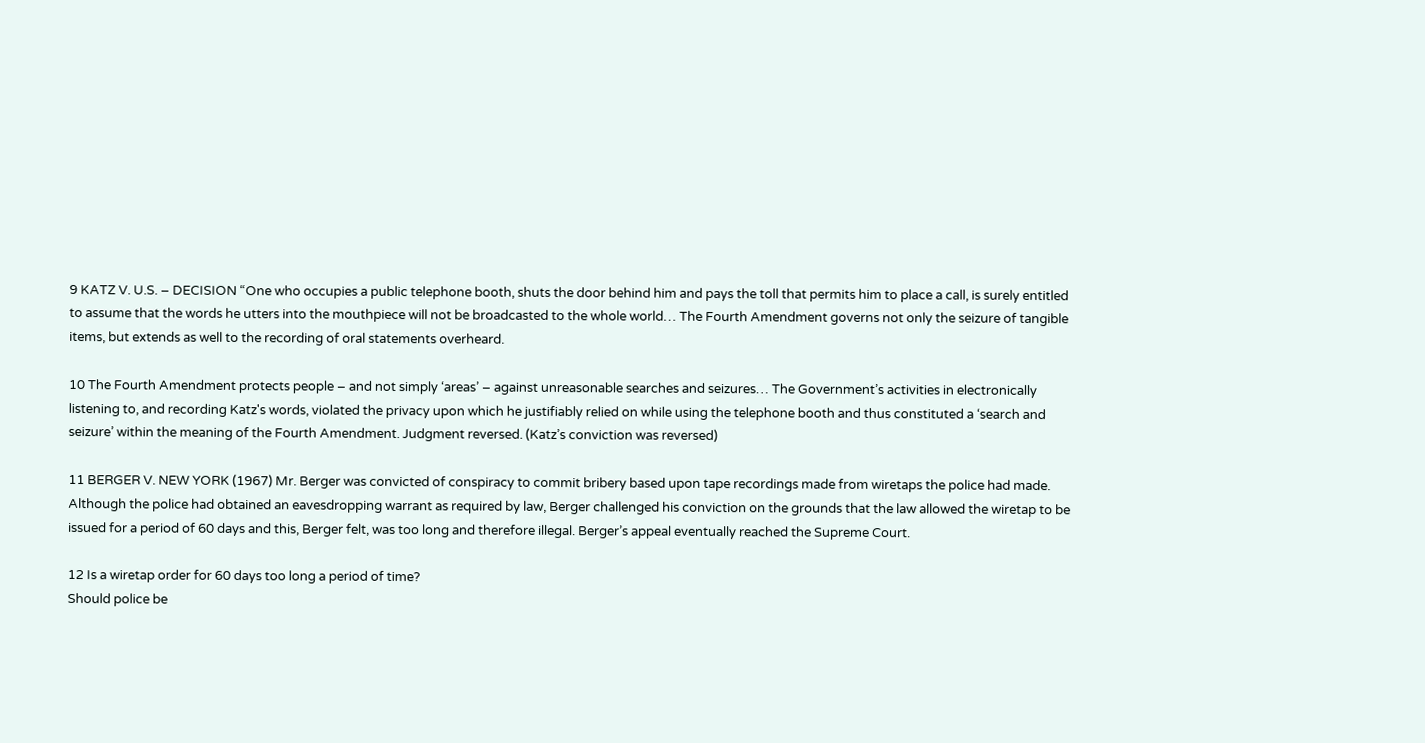9 KATZ V. U.S. – DECISION “One who occupies a public telephone booth, shuts the door behind him and pays the toll that permits him to place a call, is surely entitled to assume that the words he utters into the mouthpiece will not be broadcasted to the whole world… The Fourth Amendment governs not only the seizure of tangible items, but extends as well to the recording of oral statements overheard.

10 The Fourth Amendment protects people – and not simply ‘areas’ – against unreasonable searches and seizures… The Government’s activities in electronically listening to, and recording Katz's words, violated the privacy upon which he justifiably relied on while using the telephone booth and thus constituted a ‘search and seizure’ within the meaning of the Fourth Amendment. Judgment reversed. (Katz’s conviction was reversed)

11 BERGER V. NEW YORK (1967) Mr. Berger was convicted of conspiracy to commit bribery based upon tape recordings made from wiretaps the police had made. Although the police had obtained an eavesdropping warrant as required by law, Berger challenged his conviction on the grounds that the law allowed the wiretap to be issued for a period of 60 days and this, Berger felt, was too long and therefore illegal. Berger’s appeal eventually reached the Supreme Court.

12 Is a wiretap order for 60 days too long a period of time?
Should police be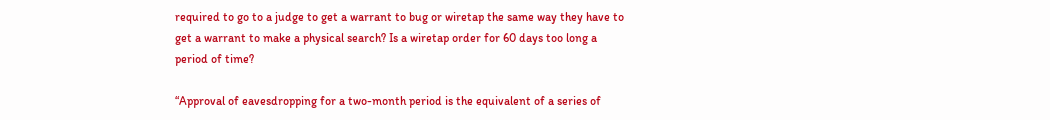required to go to a judge to get a warrant to bug or wiretap the same way they have to get a warrant to make a physical search? Is a wiretap order for 60 days too long a period of time?

“Approval of eavesdropping for a two-month period is the equivalent of a series of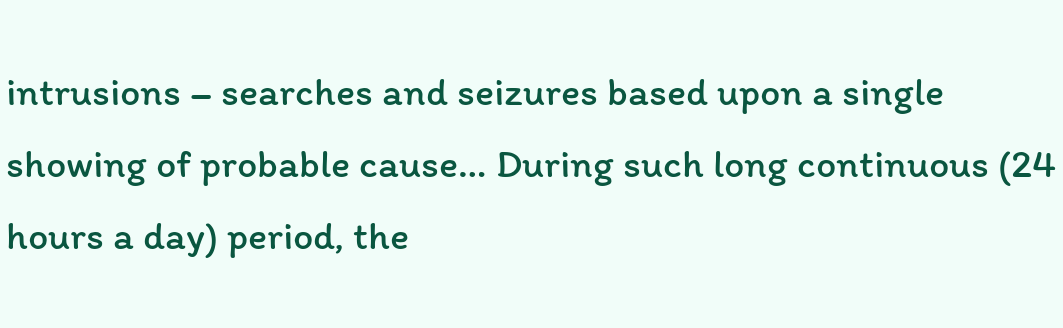intrusions – searches and seizures based upon a single showing of probable cause… During such long continuous (24 hours a day) period, the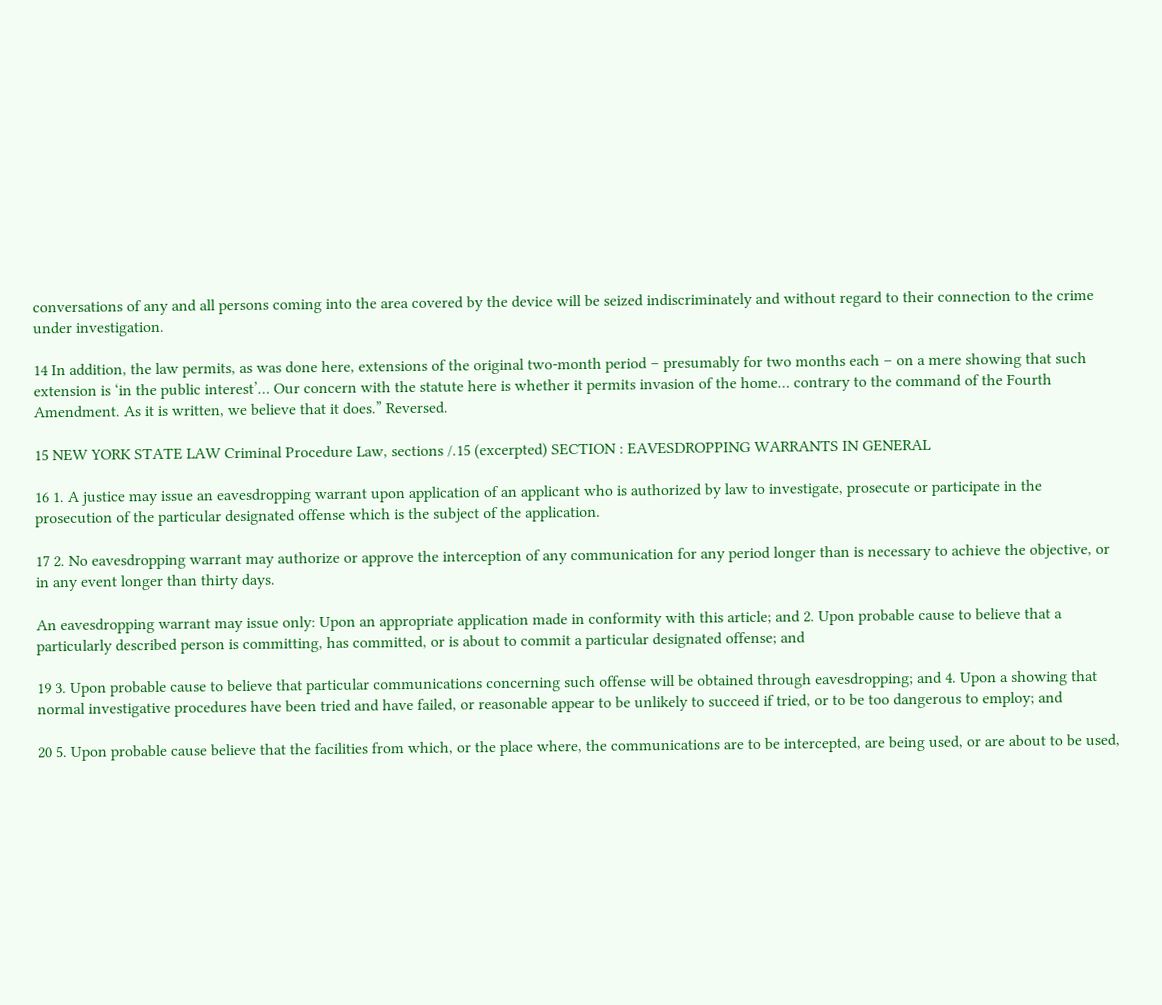conversations of any and all persons coming into the area covered by the device will be seized indiscriminately and without regard to their connection to the crime under investigation.

14 In addition, the law permits, as was done here, extensions of the original two-month period – presumably for two months each – on a mere showing that such extension is ‘in the public interest’… Our concern with the statute here is whether it permits invasion of the home… contrary to the command of the Fourth Amendment. As it is written, we believe that it does.” Reversed.

15 NEW YORK STATE LAW Criminal Procedure Law, sections /.15 (excerpted) SECTION : EAVESDROPPING WARRANTS IN GENERAL

16 1. A justice may issue an eavesdropping warrant upon application of an applicant who is authorized by law to investigate, prosecute or participate in the prosecution of the particular designated offense which is the subject of the application.

17 2. No eavesdropping warrant may authorize or approve the interception of any communication for any period longer than is necessary to achieve the objective, or in any event longer than thirty days.

An eavesdropping warrant may issue only: Upon an appropriate application made in conformity with this article; and 2. Upon probable cause to believe that a particularly described person is committing, has committed, or is about to commit a particular designated offense; and

19 3. Upon probable cause to believe that particular communications concerning such offense will be obtained through eavesdropping; and 4. Upon a showing that normal investigative procedures have been tried and have failed, or reasonable appear to be unlikely to succeed if tried, or to be too dangerous to employ; and

20 5. Upon probable cause believe that the facilities from which, or the place where, the communications are to be intercepted, are being used, or are about to be used,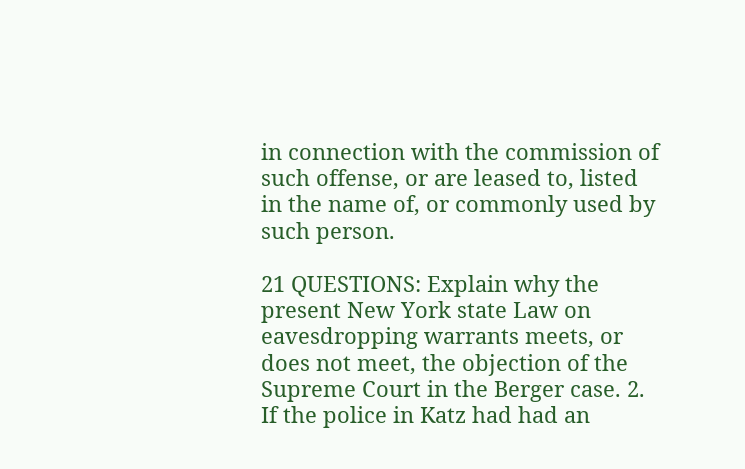in connection with the commission of such offense, or are leased to, listed in the name of, or commonly used by such person.

21 QUESTIONS: Explain why the present New York state Law on eavesdropping warrants meets, or does not meet, the objection of the Supreme Court in the Berger case. 2. If the police in Katz had had an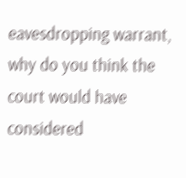eavesdropping warrant, why do you think the court would have considered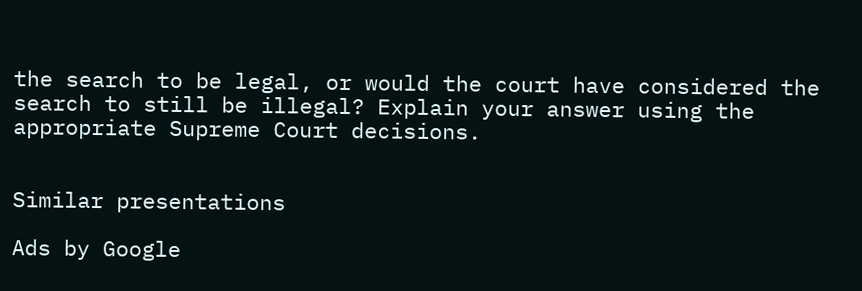the search to be legal, or would the court have considered the search to still be illegal? Explain your answer using the appropriate Supreme Court decisions.


Similar presentations

Ads by Google